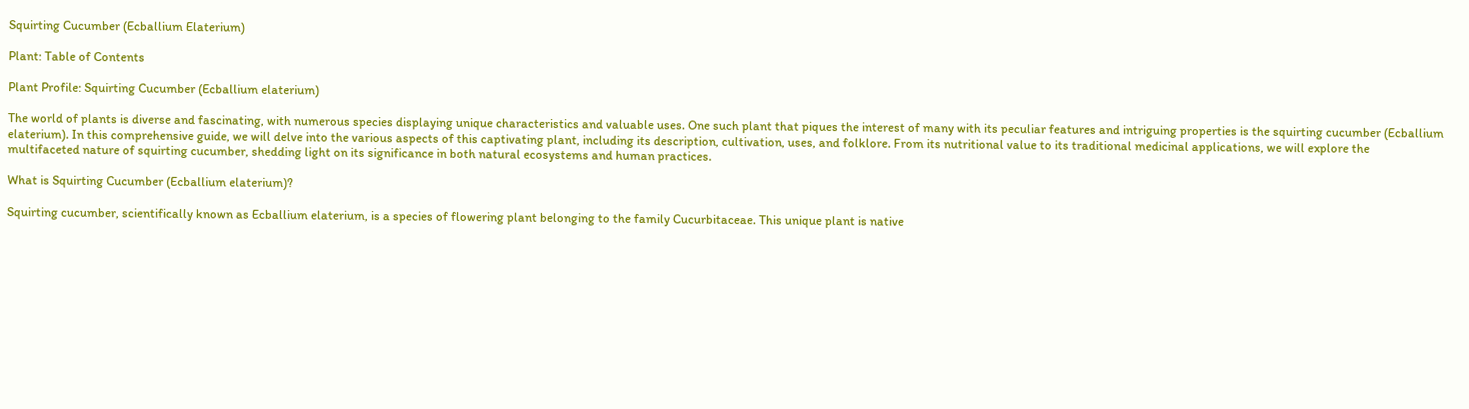Squirting Cucumber (Ecballium Elaterium)

Plant: Table of Contents

Plant Profile: Squirting Cucumber (Ecballium elaterium)

The world of plants is diverse and fascinating, with numerous species displaying unique characteristics and valuable uses. One such plant that piques the interest of many with its peculiar features and intriguing properties is the squirting cucumber (Ecballium elaterium). In this comprehensive guide, we will delve into the various aspects of this captivating plant, including its description, cultivation, uses, and folklore. From its nutritional value to its traditional medicinal applications, we will explore the multifaceted nature of squirting cucumber, shedding light on its significance in both natural ecosystems and human practices.

What is Squirting Cucumber (Ecballium elaterium)?

Squirting cucumber, scientifically known as Ecballium elaterium, is a species of flowering plant belonging to the family Cucurbitaceae. This unique plant is native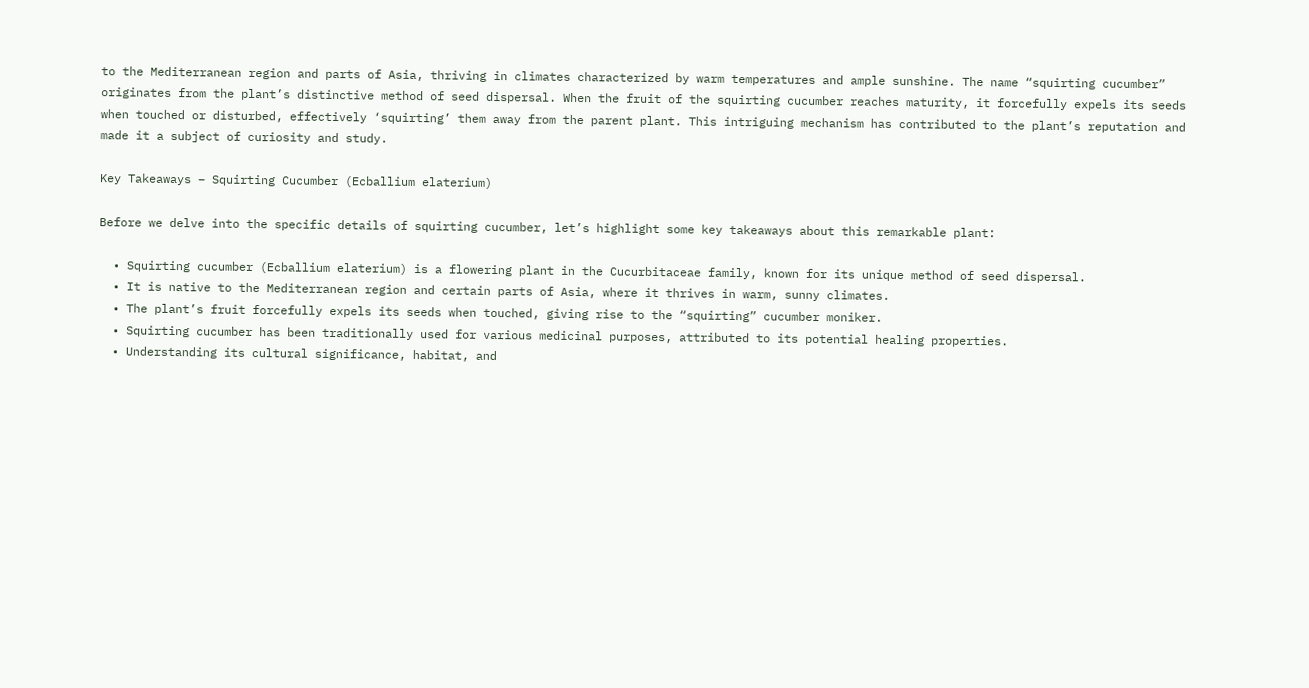to the Mediterranean region and parts of Asia, thriving in climates characterized by warm temperatures and ample sunshine. The name “squirting cucumber” originates from the plant’s distinctive method of seed dispersal. When the fruit of the squirting cucumber reaches maturity, it forcefully expels its seeds when touched or disturbed, effectively ‘squirting’ them away from the parent plant. This intriguing mechanism has contributed to the plant’s reputation and made it a subject of curiosity and study.

Key Takeaways – Squirting Cucumber (Ecballium elaterium)

Before we delve into the specific details of squirting cucumber, let’s highlight some key takeaways about this remarkable plant:

  • Squirting cucumber (Ecballium elaterium) is a flowering plant in the Cucurbitaceae family, known for its unique method of seed dispersal.
  • It is native to the Mediterranean region and certain parts of Asia, where it thrives in warm, sunny climates.
  • The plant’s fruit forcefully expels its seeds when touched, giving rise to the “squirting” cucumber moniker.
  • Squirting cucumber has been traditionally used for various medicinal purposes, attributed to its potential healing properties.
  • Understanding its cultural significance, habitat, and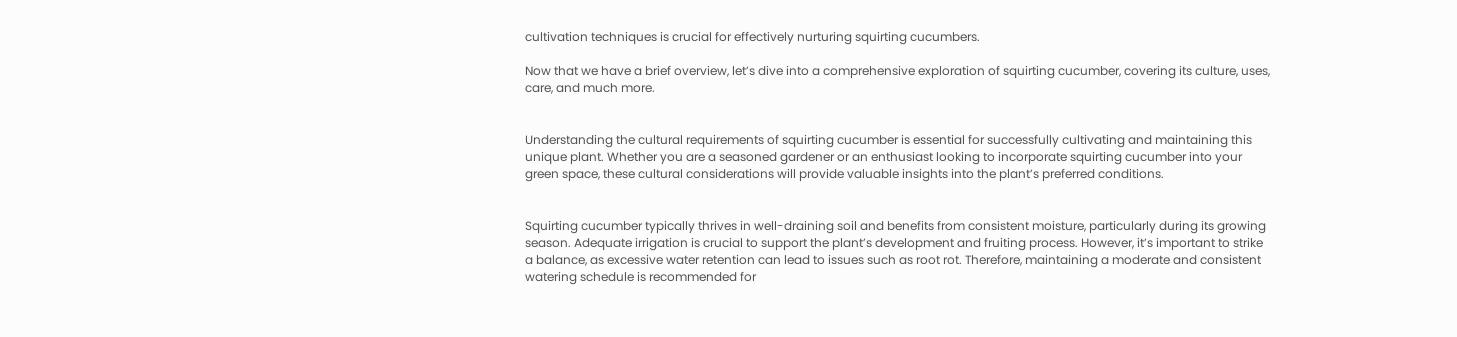cultivation techniques is crucial for effectively nurturing squirting cucumbers.

Now that we have a brief overview, let’s dive into a comprehensive exploration of squirting cucumber, covering its culture, uses, care, and much more.


Understanding the cultural requirements of squirting cucumber is essential for successfully cultivating and maintaining this unique plant. Whether you are a seasoned gardener or an enthusiast looking to incorporate squirting cucumber into your green space, these cultural considerations will provide valuable insights into the plant’s preferred conditions.


Squirting cucumber typically thrives in well-draining soil and benefits from consistent moisture, particularly during its growing season. Adequate irrigation is crucial to support the plant’s development and fruiting process. However, it’s important to strike a balance, as excessive water retention can lead to issues such as root rot. Therefore, maintaining a moderate and consistent watering schedule is recommended for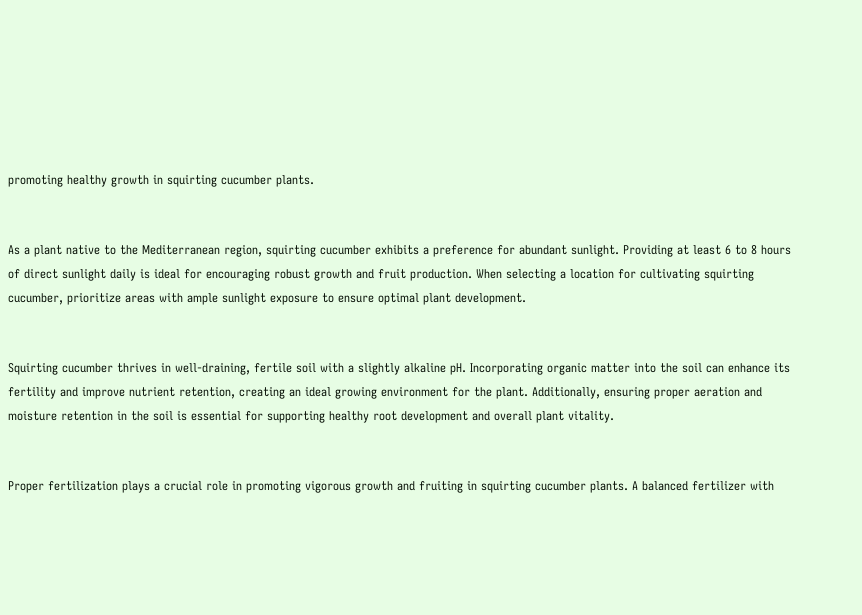promoting healthy growth in squirting cucumber plants.


As a plant native to the Mediterranean region, squirting cucumber exhibits a preference for abundant sunlight. Providing at least 6 to 8 hours of direct sunlight daily is ideal for encouraging robust growth and fruit production. When selecting a location for cultivating squirting cucumber, prioritize areas with ample sunlight exposure to ensure optimal plant development.


Squirting cucumber thrives in well-draining, fertile soil with a slightly alkaline pH. Incorporating organic matter into the soil can enhance its fertility and improve nutrient retention, creating an ideal growing environment for the plant. Additionally, ensuring proper aeration and moisture retention in the soil is essential for supporting healthy root development and overall plant vitality.


Proper fertilization plays a crucial role in promoting vigorous growth and fruiting in squirting cucumber plants. A balanced fertilizer with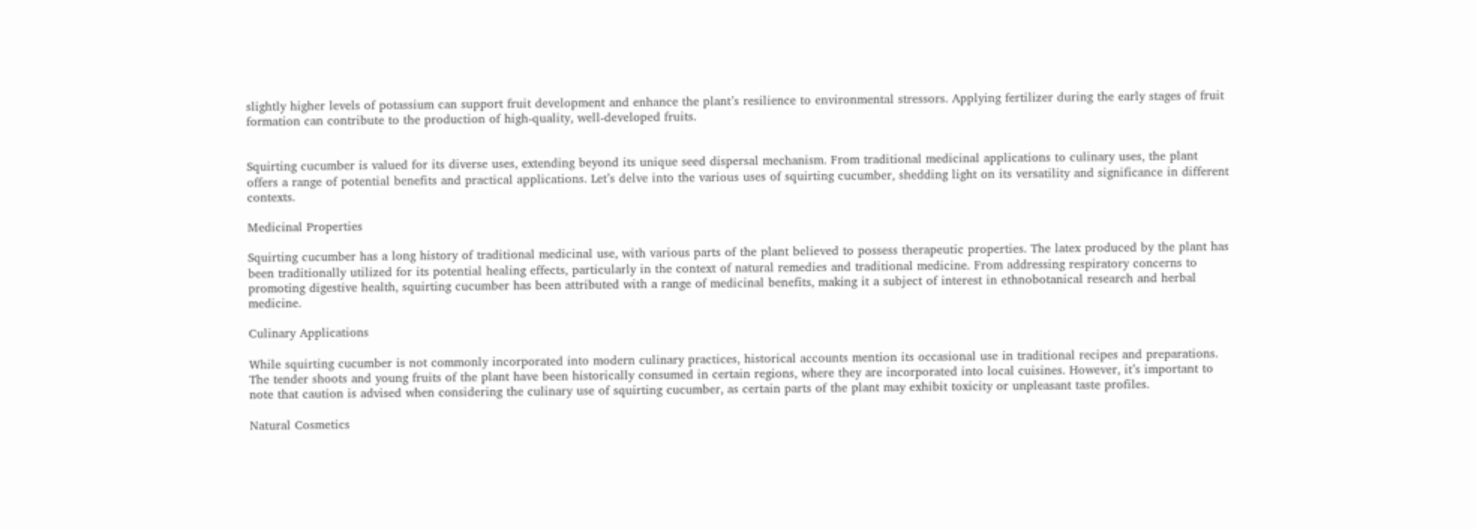slightly higher levels of potassium can support fruit development and enhance the plant’s resilience to environmental stressors. Applying fertilizer during the early stages of fruit formation can contribute to the production of high-quality, well-developed fruits.


Squirting cucumber is valued for its diverse uses, extending beyond its unique seed dispersal mechanism. From traditional medicinal applications to culinary uses, the plant offers a range of potential benefits and practical applications. Let’s delve into the various uses of squirting cucumber, shedding light on its versatility and significance in different contexts.

Medicinal Properties

Squirting cucumber has a long history of traditional medicinal use, with various parts of the plant believed to possess therapeutic properties. The latex produced by the plant has been traditionally utilized for its potential healing effects, particularly in the context of natural remedies and traditional medicine. From addressing respiratory concerns to promoting digestive health, squirting cucumber has been attributed with a range of medicinal benefits, making it a subject of interest in ethnobotanical research and herbal medicine.

Culinary Applications

While squirting cucumber is not commonly incorporated into modern culinary practices, historical accounts mention its occasional use in traditional recipes and preparations. The tender shoots and young fruits of the plant have been historically consumed in certain regions, where they are incorporated into local cuisines. However, it’s important to note that caution is advised when considering the culinary use of squirting cucumber, as certain parts of the plant may exhibit toxicity or unpleasant taste profiles.

Natural Cosmetics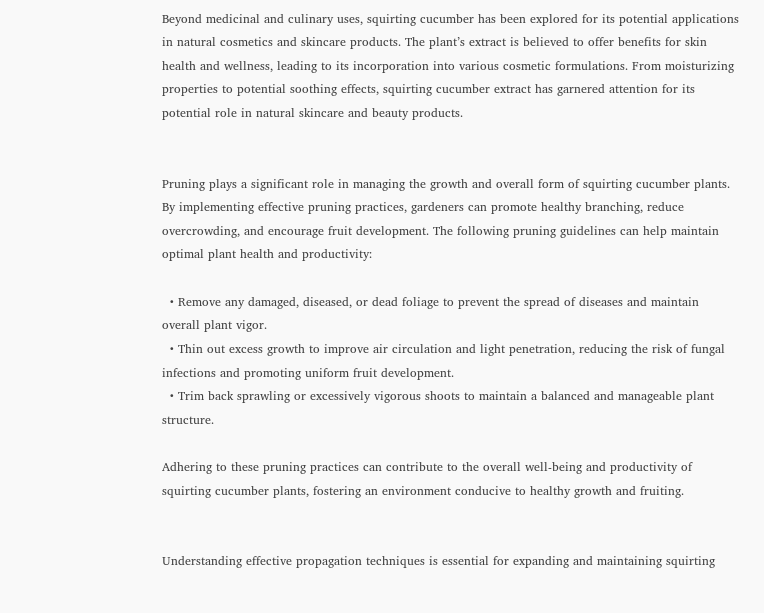Beyond medicinal and culinary uses, squirting cucumber has been explored for its potential applications in natural cosmetics and skincare products. The plant’s extract is believed to offer benefits for skin health and wellness, leading to its incorporation into various cosmetic formulations. From moisturizing properties to potential soothing effects, squirting cucumber extract has garnered attention for its potential role in natural skincare and beauty products.


Pruning plays a significant role in managing the growth and overall form of squirting cucumber plants. By implementing effective pruning practices, gardeners can promote healthy branching, reduce overcrowding, and encourage fruit development. The following pruning guidelines can help maintain optimal plant health and productivity:

  • Remove any damaged, diseased, or dead foliage to prevent the spread of diseases and maintain overall plant vigor.
  • Thin out excess growth to improve air circulation and light penetration, reducing the risk of fungal infections and promoting uniform fruit development.
  • Trim back sprawling or excessively vigorous shoots to maintain a balanced and manageable plant structure.

Adhering to these pruning practices can contribute to the overall well-being and productivity of squirting cucumber plants, fostering an environment conducive to healthy growth and fruiting.


Understanding effective propagation techniques is essential for expanding and maintaining squirting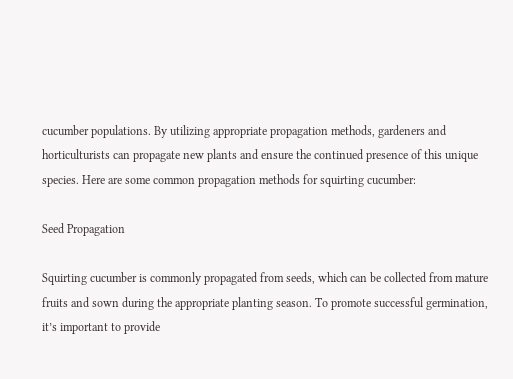cucumber populations. By utilizing appropriate propagation methods, gardeners and horticulturists can propagate new plants and ensure the continued presence of this unique species. Here are some common propagation methods for squirting cucumber:

Seed Propagation

Squirting cucumber is commonly propagated from seeds, which can be collected from mature fruits and sown during the appropriate planting season. To promote successful germination, it’s important to provide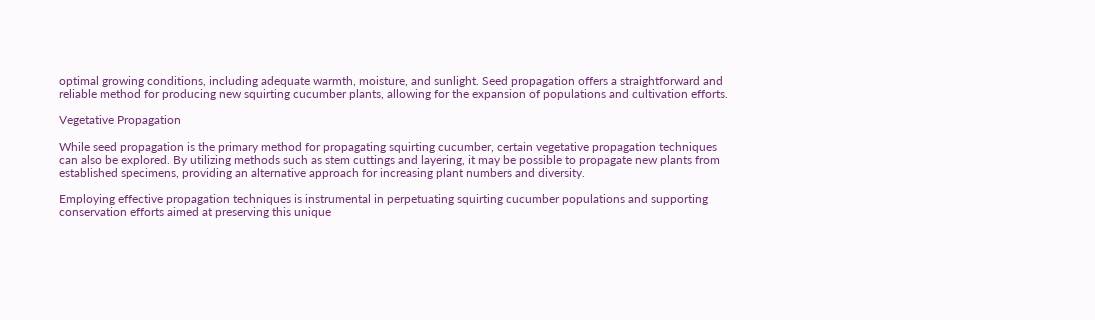optimal growing conditions, including adequate warmth, moisture, and sunlight. Seed propagation offers a straightforward and reliable method for producing new squirting cucumber plants, allowing for the expansion of populations and cultivation efforts.

Vegetative Propagation

While seed propagation is the primary method for propagating squirting cucumber, certain vegetative propagation techniques can also be explored. By utilizing methods such as stem cuttings and layering, it may be possible to propagate new plants from established specimens, providing an alternative approach for increasing plant numbers and diversity.

Employing effective propagation techniques is instrumental in perpetuating squirting cucumber populations and supporting conservation efforts aimed at preserving this unique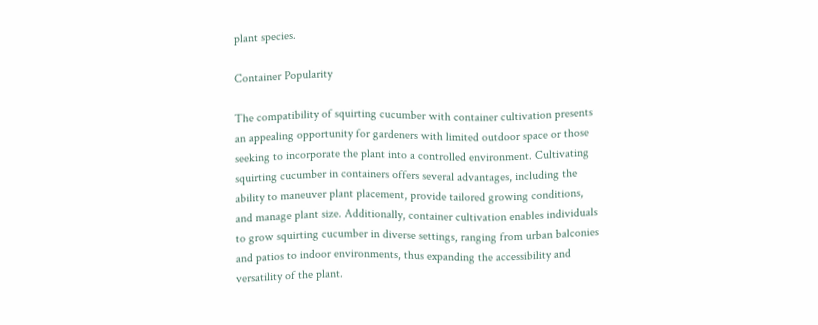plant species.

Container Popularity

The compatibility of squirting cucumber with container cultivation presents an appealing opportunity for gardeners with limited outdoor space or those seeking to incorporate the plant into a controlled environment. Cultivating squirting cucumber in containers offers several advantages, including the ability to maneuver plant placement, provide tailored growing conditions, and manage plant size. Additionally, container cultivation enables individuals to grow squirting cucumber in diverse settings, ranging from urban balconies and patios to indoor environments, thus expanding the accessibility and versatility of the plant.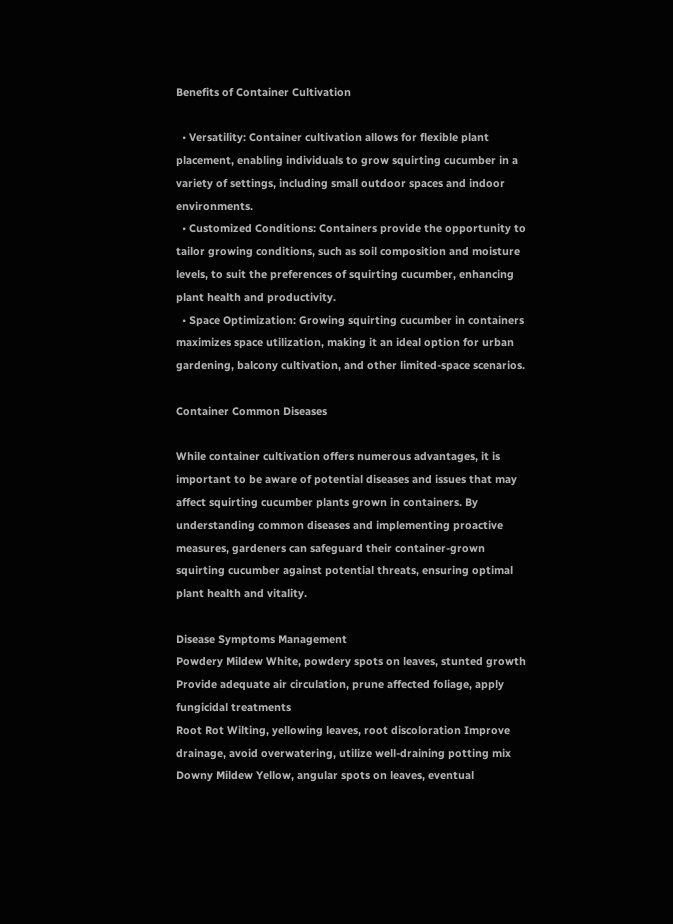Benefits of Container Cultivation

  • Versatility: Container cultivation allows for flexible plant placement, enabling individuals to grow squirting cucumber in a variety of settings, including small outdoor spaces and indoor environments.
  • Customized Conditions: Containers provide the opportunity to tailor growing conditions, such as soil composition and moisture levels, to suit the preferences of squirting cucumber, enhancing plant health and productivity.
  • Space Optimization: Growing squirting cucumber in containers maximizes space utilization, making it an ideal option for urban gardening, balcony cultivation, and other limited-space scenarios.

Container Common Diseases

While container cultivation offers numerous advantages, it is important to be aware of potential diseases and issues that may affect squirting cucumber plants grown in containers. By understanding common diseases and implementing proactive measures, gardeners can safeguard their container-grown squirting cucumber against potential threats, ensuring optimal plant health and vitality.

Disease Symptoms Management
Powdery Mildew White, powdery spots on leaves, stunted growth Provide adequate air circulation, prune affected foliage, apply fungicidal treatments
Root Rot Wilting, yellowing leaves, root discoloration Improve drainage, avoid overwatering, utilize well-draining potting mix
Downy Mildew Yellow, angular spots on leaves, eventual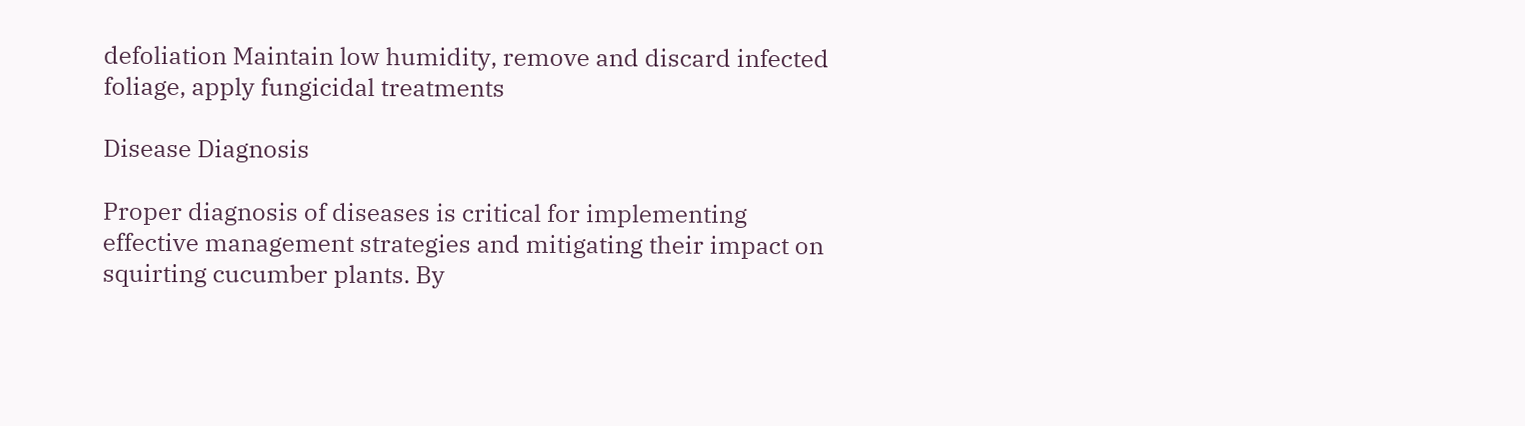defoliation Maintain low humidity, remove and discard infected foliage, apply fungicidal treatments

Disease Diagnosis

Proper diagnosis of diseases is critical for implementing effective management strategies and mitigating their impact on squirting cucumber plants. By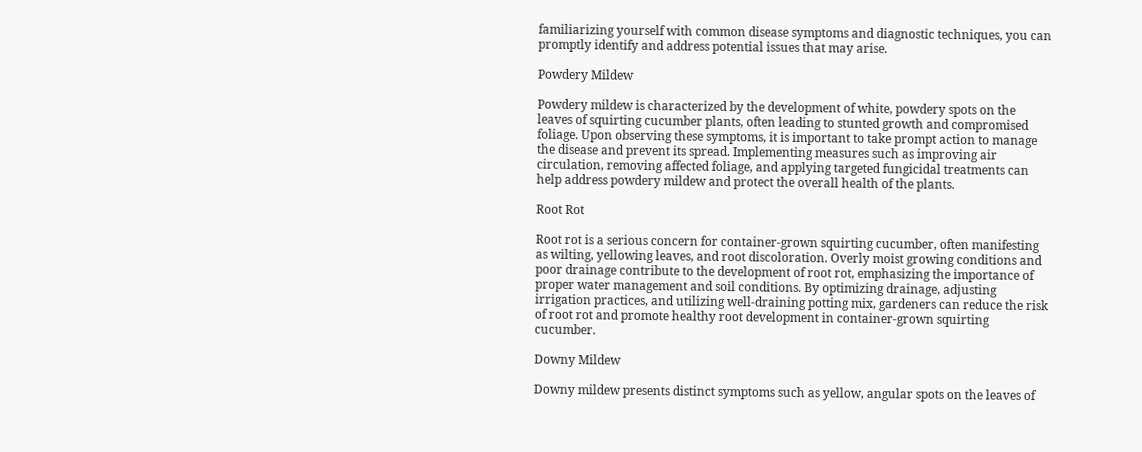familiarizing yourself with common disease symptoms and diagnostic techniques, you can promptly identify and address potential issues that may arise.

Powdery Mildew

Powdery mildew is characterized by the development of white, powdery spots on the leaves of squirting cucumber plants, often leading to stunted growth and compromised foliage. Upon observing these symptoms, it is important to take prompt action to manage the disease and prevent its spread. Implementing measures such as improving air circulation, removing affected foliage, and applying targeted fungicidal treatments can help address powdery mildew and protect the overall health of the plants.

Root Rot

Root rot is a serious concern for container-grown squirting cucumber, often manifesting as wilting, yellowing leaves, and root discoloration. Overly moist growing conditions and poor drainage contribute to the development of root rot, emphasizing the importance of proper water management and soil conditions. By optimizing drainage, adjusting irrigation practices, and utilizing well-draining potting mix, gardeners can reduce the risk of root rot and promote healthy root development in container-grown squirting cucumber.

Downy Mildew

Downy mildew presents distinct symptoms such as yellow, angular spots on the leaves of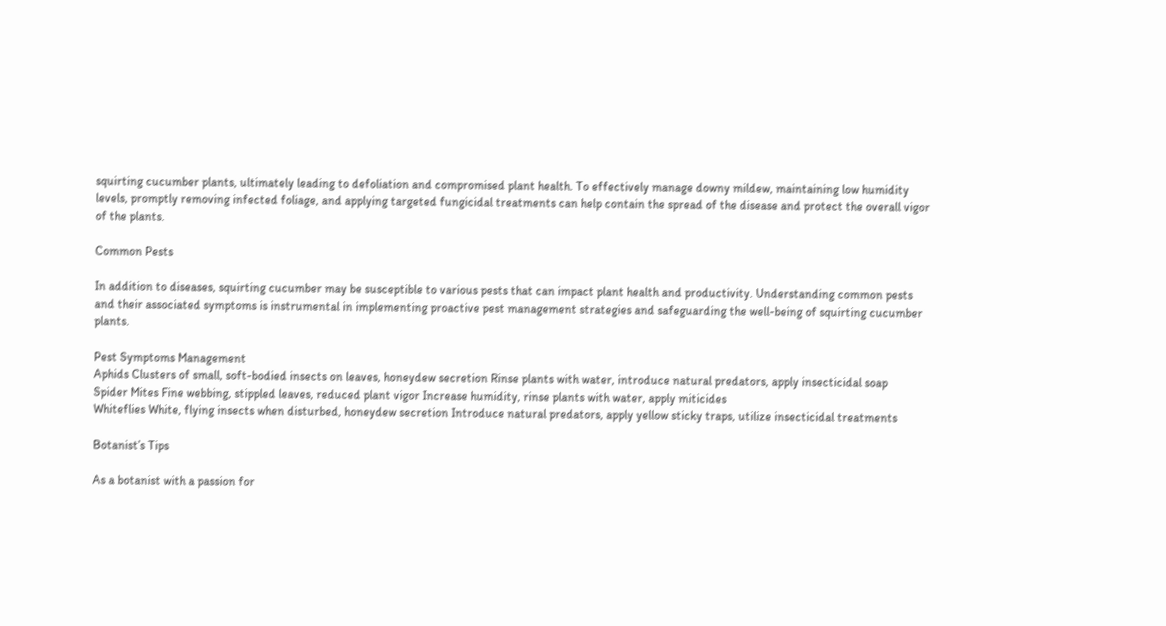squirting cucumber plants, ultimately leading to defoliation and compromised plant health. To effectively manage downy mildew, maintaining low humidity levels, promptly removing infected foliage, and applying targeted fungicidal treatments can help contain the spread of the disease and protect the overall vigor of the plants.

Common Pests

In addition to diseases, squirting cucumber may be susceptible to various pests that can impact plant health and productivity. Understanding common pests and their associated symptoms is instrumental in implementing proactive pest management strategies and safeguarding the well-being of squirting cucumber plants.

Pest Symptoms Management
Aphids Clusters of small, soft-bodied insects on leaves, honeydew secretion Rinse plants with water, introduce natural predators, apply insecticidal soap
Spider Mites Fine webbing, stippled leaves, reduced plant vigor Increase humidity, rinse plants with water, apply miticides
Whiteflies White, flying insects when disturbed, honeydew secretion Introduce natural predators, apply yellow sticky traps, utilize insecticidal treatments

Botanist’s Tips

As a botanist with a passion for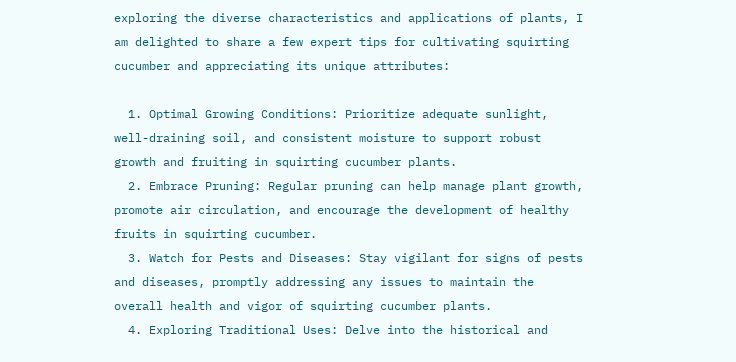exploring the diverse characteristics and applications of plants, I am delighted to share a few expert tips for cultivating squirting cucumber and appreciating its unique attributes:

  1. Optimal Growing Conditions: Prioritize adequate sunlight, well-draining soil, and consistent moisture to support robust growth and fruiting in squirting cucumber plants.
  2. Embrace Pruning: Regular pruning can help manage plant growth, promote air circulation, and encourage the development of healthy fruits in squirting cucumber.
  3. Watch for Pests and Diseases: Stay vigilant for signs of pests and diseases, promptly addressing any issues to maintain the overall health and vigor of squirting cucumber plants.
  4. Exploring Traditional Uses: Delve into the historical and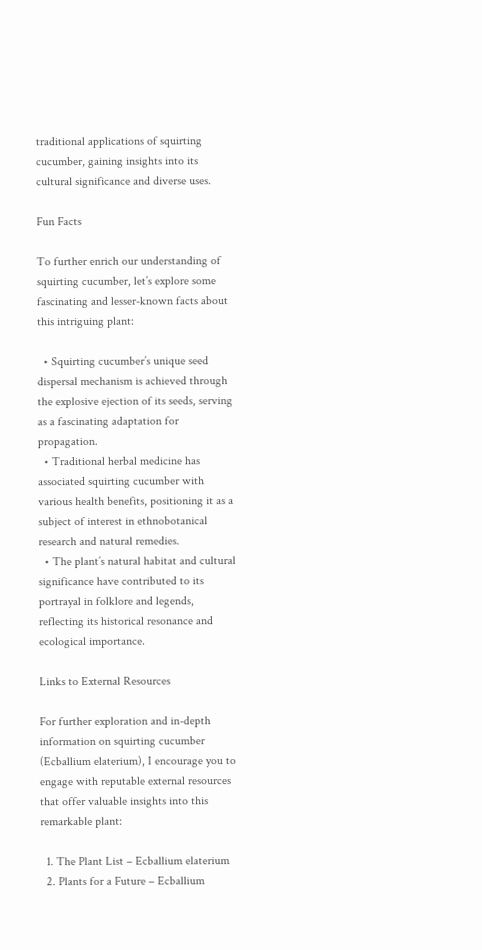traditional applications of squirting cucumber, gaining insights into its cultural significance and diverse uses.

Fun Facts

To further enrich our understanding of squirting cucumber, let’s explore some fascinating and lesser-known facts about this intriguing plant:

  • Squirting cucumber’s unique seed dispersal mechanism is achieved through the explosive ejection of its seeds, serving as a fascinating adaptation for propagation.
  • Traditional herbal medicine has associated squirting cucumber with various health benefits, positioning it as a subject of interest in ethnobotanical research and natural remedies.
  • The plant’s natural habitat and cultural significance have contributed to its portrayal in folklore and legends, reflecting its historical resonance and ecological importance.

Links to External Resources

For further exploration and in-depth information on squirting cucumber (Ecballium elaterium), I encourage you to engage with reputable external resources that offer valuable insights into this remarkable plant:

  1. The Plant List – Ecballium elaterium
  2. Plants for a Future – Ecballium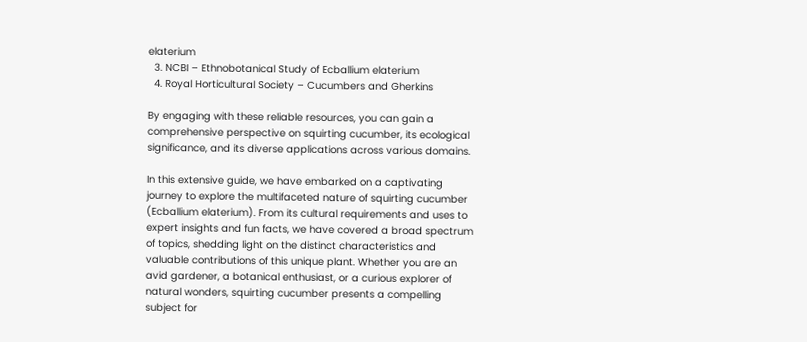elaterium
  3. NCBI – Ethnobotanical Study of Ecballium elaterium
  4. Royal Horticultural Society – Cucumbers and Gherkins

By engaging with these reliable resources, you can gain a comprehensive perspective on squirting cucumber, its ecological significance, and its diverse applications across various domains.

In this extensive guide, we have embarked on a captivating journey to explore the multifaceted nature of squirting cucumber (Ecballium elaterium). From its cultural requirements and uses to expert insights and fun facts, we have covered a broad spectrum of topics, shedding light on the distinct characteristics and valuable contributions of this unique plant. Whether you are an avid gardener, a botanical enthusiast, or a curious explorer of natural wonders, squirting cucumber presents a compelling subject for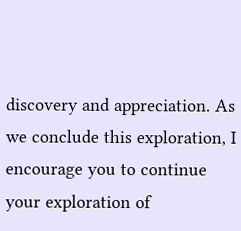discovery and appreciation. As we conclude this exploration, I encourage you to continue your exploration of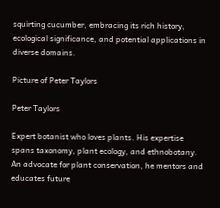squirting cucumber, embracing its rich history, ecological significance, and potential applications in diverse domains.

Picture of Peter Taylors

Peter Taylors

Expert botanist who loves plants. His expertise spans taxonomy, plant ecology, and ethnobotany. An advocate for plant conservation, he mentors and educates future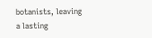botanists, leaving a lasting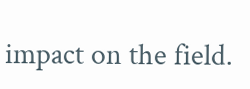impact on the field.